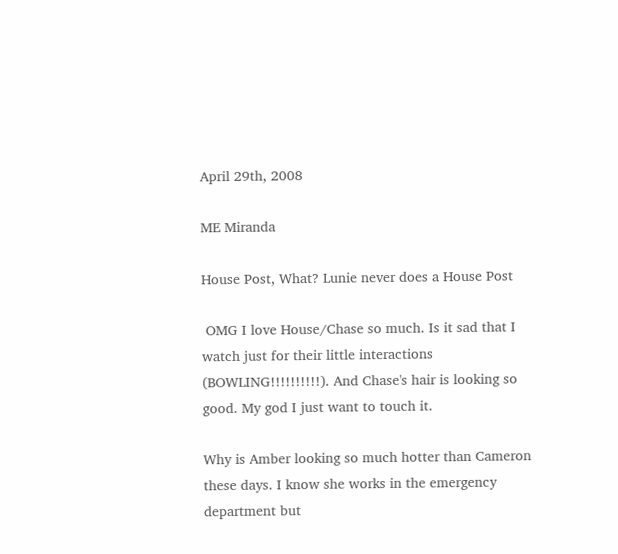April 29th, 2008

ME Miranda

House Post, What? Lunie never does a House Post

 OMG I love House/Chase so much. Is it sad that I watch just for their little interactions (BOWLING!!!!!!!!!!). And Chase's hair is looking so good. My god I just want to touch it.

Why is Amber looking so much hotter than Cameron these days. I know she works in the emergency department but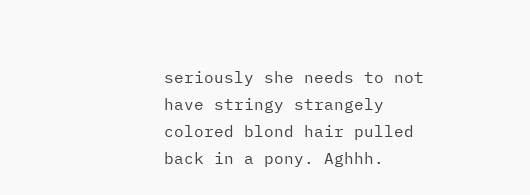seriously she needs to not have stringy strangely colored blond hair pulled back in a pony. Aghhh.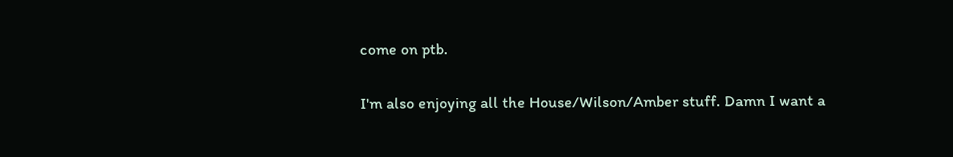come on ptb.

I'm also enjoying all the House/Wilson/Amber stuff. Damn I want a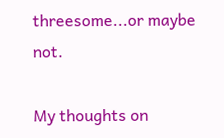threesome...or maybe not.

My thoughts on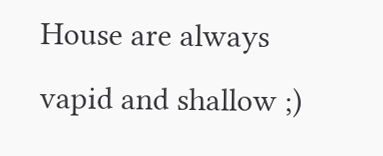House are always vapid and shallow ;)